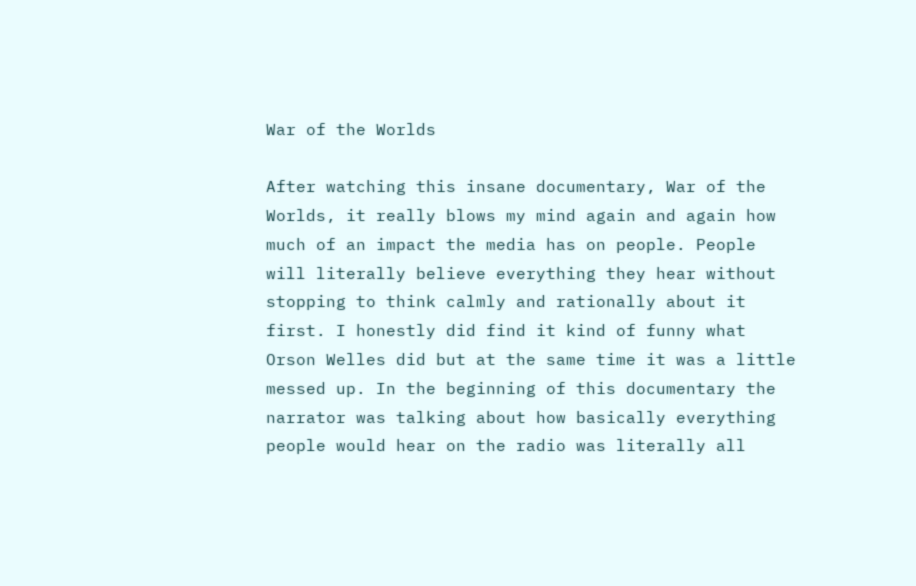War of the Worlds

After watching this insane documentary, War of the Worlds, it really blows my mind again and again how much of an impact the media has on people. People will literally believe everything they hear without stopping to think calmly and rationally about it first. I honestly did find it kind of funny what Orson Welles did but at the same time it was a little messed up. In the beginning of this documentary the narrator was talking about how basically everything people would hear on the radio was literally all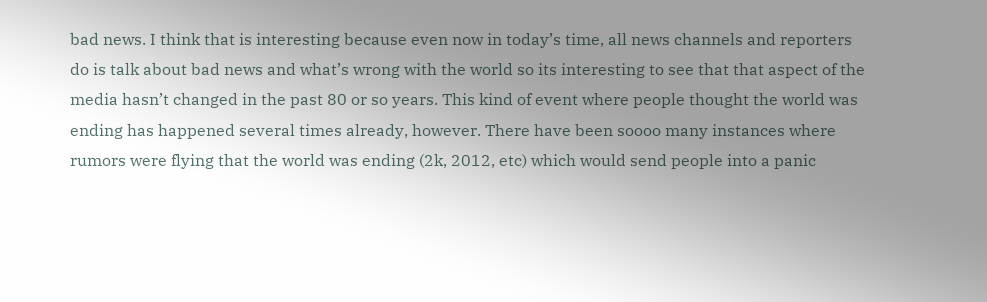bad news. I think that is interesting because even now in today’s time, all news channels and reporters do is talk about bad news and what’s wrong with the world so its interesting to see that that aspect of the media hasn’t changed in the past 80 or so years. This kind of event where people thought the world was ending has happened several times already, however. There have been soooo many instances where rumors were flying that the world was ending (2k, 2012, etc) which would send people into a panic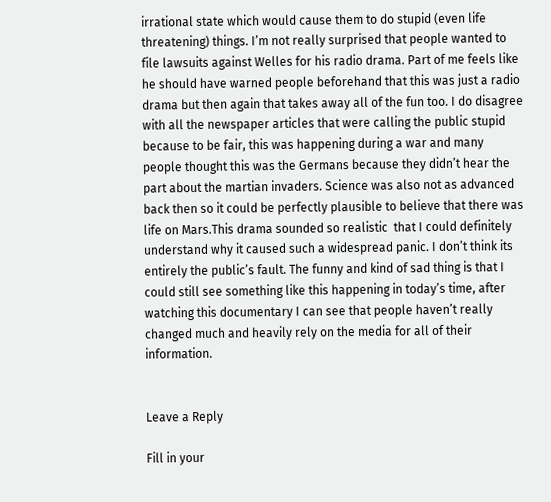irrational state which would cause them to do stupid (even life threatening) things. I’m not really surprised that people wanted to file lawsuits against Welles for his radio drama. Part of me feels like he should have warned people beforehand that this was just a radio drama but then again that takes away all of the fun too. I do disagree with all the newspaper articles that were calling the public stupid because to be fair, this was happening during a war and many people thought this was the Germans because they didn’t hear the part about the martian invaders. Science was also not as advanced back then so it could be perfectly plausible to believe that there was life on Mars.This drama sounded so realistic  that I could definitely understand why it caused such a widespread panic. I don’t think its entirely the public’s fault. The funny and kind of sad thing is that I could still see something like this happening in today’s time, after watching this documentary I can see that people haven’t really changed much and heavily rely on the media for all of their information.


Leave a Reply

Fill in your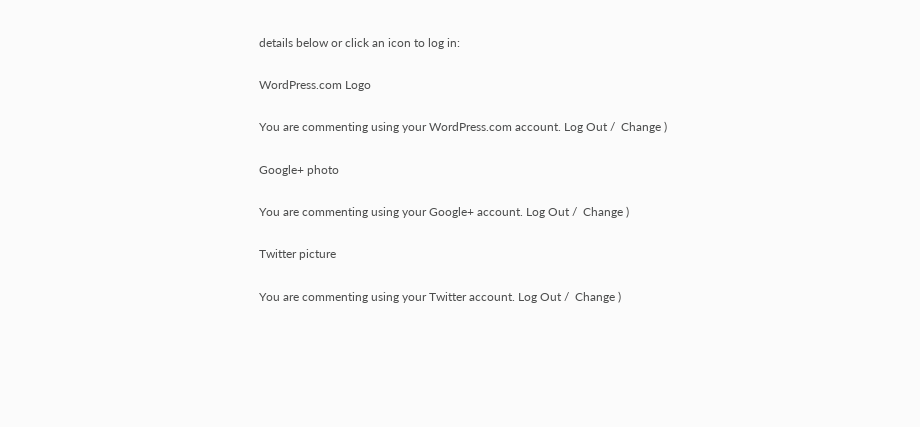details below or click an icon to log in:

WordPress.com Logo

You are commenting using your WordPress.com account. Log Out /  Change )

Google+ photo

You are commenting using your Google+ account. Log Out /  Change )

Twitter picture

You are commenting using your Twitter account. Log Out /  Change )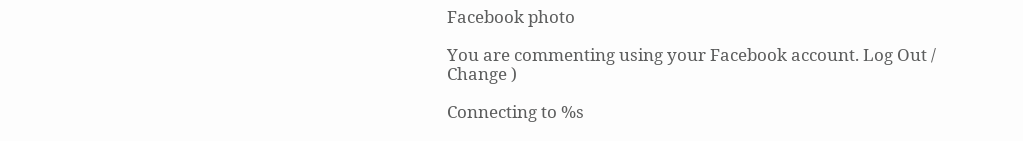Facebook photo

You are commenting using your Facebook account. Log Out /  Change )

Connecting to %s